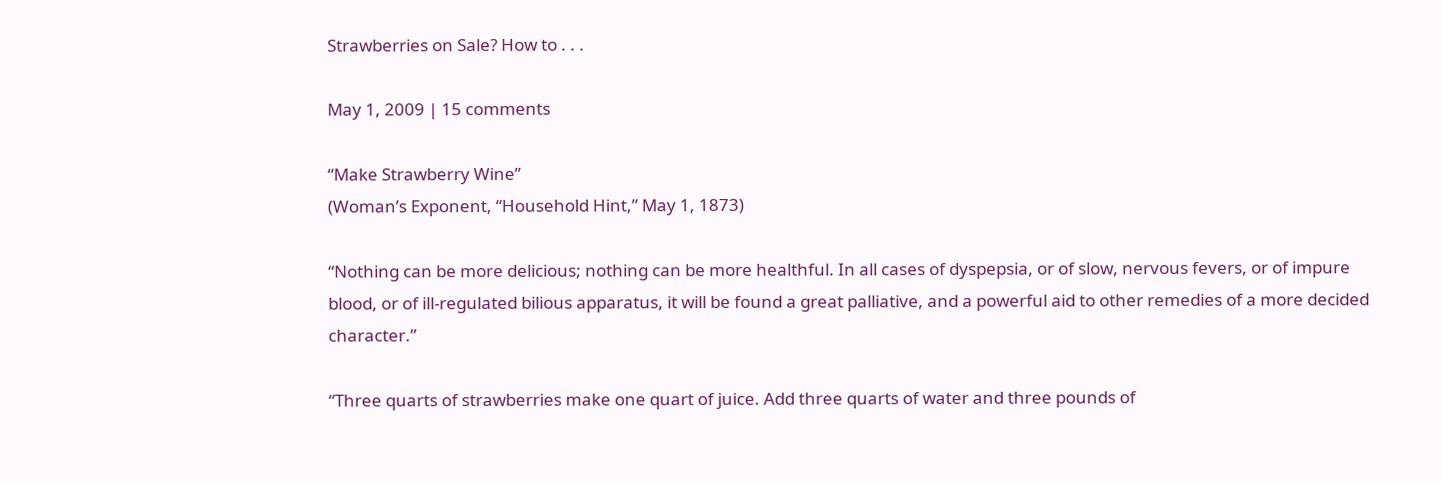Strawberries on Sale? How to . . .

May 1, 2009 | 15 comments

“Make Strawberry Wine”
(Woman’s Exponent, “Household Hint,” May 1, 1873)

“Nothing can be more delicious; nothing can be more healthful. In all cases of dyspepsia, or of slow, nervous fevers, or of impure blood, or of ill-regulated bilious apparatus, it will be found a great palliative, and a powerful aid to other remedies of a more decided character.”

“Three quarts of strawberries make one quart of juice. Add three quarts of water and three pounds of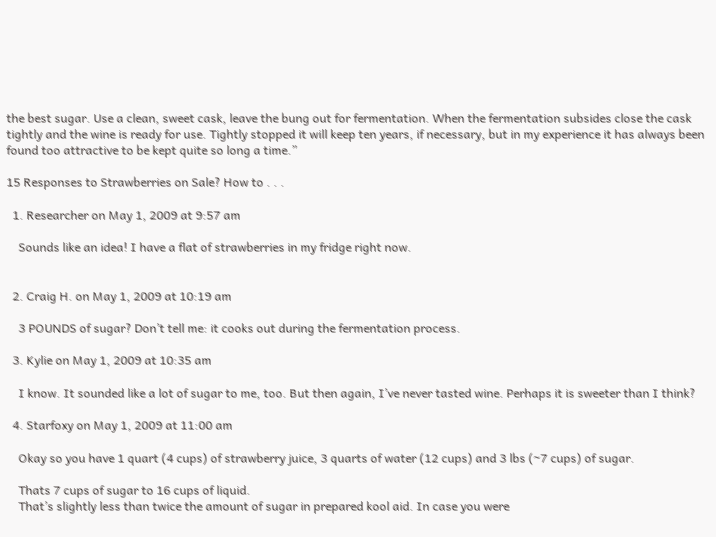the best sugar. Use a clean, sweet cask, leave the bung out for fermentation. When the fermentation subsides close the cask tightly and the wine is ready for use. Tightly stopped it will keep ten years, if necessary, but in my experience it has always been found too attractive to be kept quite so long a time.”

15 Responses to Strawberries on Sale? How to . . .

  1. Researcher on May 1, 2009 at 9:57 am

    Sounds like an idea! I have a flat of strawberries in my fridge right now.


  2. Craig H. on May 1, 2009 at 10:19 am

    3 POUNDS of sugar? Don’t tell me: it cooks out during the fermentation process.

  3. Kylie on May 1, 2009 at 10:35 am

    I know. It sounded like a lot of sugar to me, too. But then again, I’ve never tasted wine. Perhaps it is sweeter than I think?

  4. Starfoxy on May 1, 2009 at 11:00 am

    Okay so you have 1 quart (4 cups) of strawberry juice, 3 quarts of water (12 cups) and 3 lbs (~7 cups) of sugar.

    Thats 7 cups of sugar to 16 cups of liquid.
    That’s slightly less than twice the amount of sugar in prepared kool aid. In case you were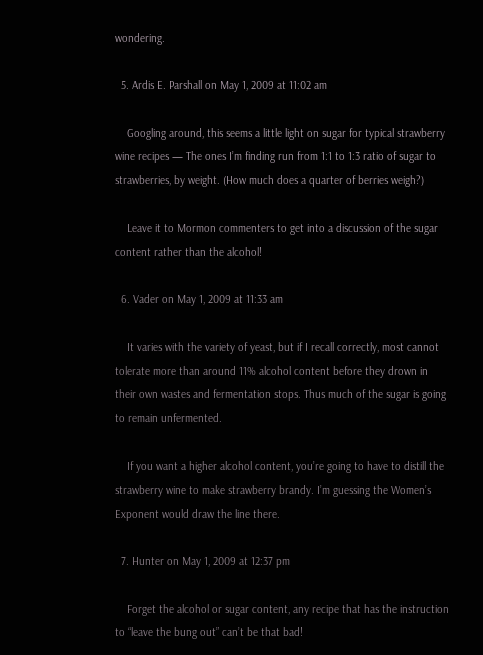wondering.

  5. Ardis E. Parshall on May 1, 2009 at 11:02 am

    Googling around, this seems a little light on sugar for typical strawberry wine recipes — The ones I’m finding run from 1:1 to 1:3 ratio of sugar to strawberries, by weight. (How much does a quarter of berries weigh?)

    Leave it to Mormon commenters to get into a discussion of the sugar content rather than the alcohol!

  6. Vader on May 1, 2009 at 11:33 am

    It varies with the variety of yeast, but if I recall correctly, most cannot tolerate more than around 11% alcohol content before they drown in their own wastes and fermentation stops. Thus much of the sugar is going to remain unfermented.

    If you want a higher alcohol content, you’re going to have to distill the strawberry wine to make strawberry brandy. I’m guessing the Women’s Exponent would draw the line there.

  7. Hunter on May 1, 2009 at 12:37 pm

    Forget the alcohol or sugar content, any recipe that has the instruction to “leave the bung out” can’t be that bad!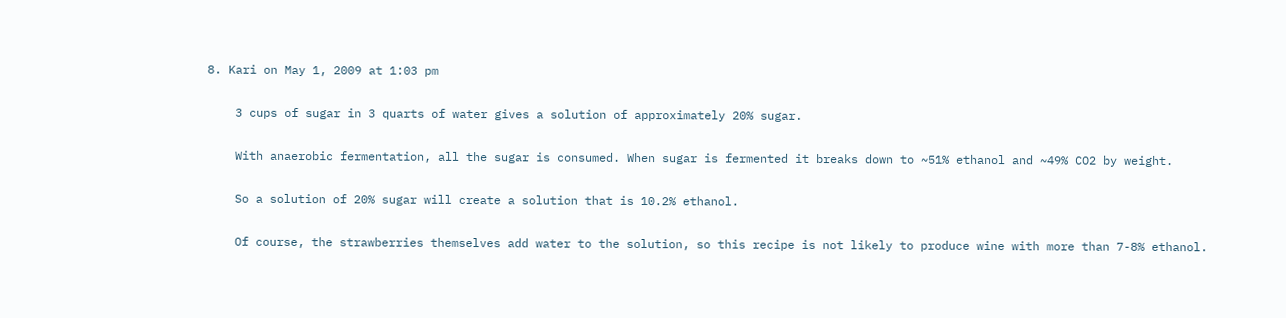8. Kari on May 1, 2009 at 1:03 pm

    3 cups of sugar in 3 quarts of water gives a solution of approximately 20% sugar.

    With anaerobic fermentation, all the sugar is consumed. When sugar is fermented it breaks down to ~51% ethanol and ~49% CO2 by weight.

    So a solution of 20% sugar will create a solution that is 10.2% ethanol.

    Of course, the strawberries themselves add water to the solution, so this recipe is not likely to produce wine with more than 7-8% ethanol.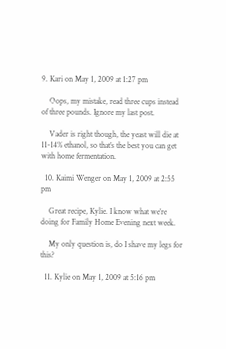9. Kari on May 1, 2009 at 1:27 pm

    Oops, my mistake, read three cups instead of three pounds. Ignore my last post.

    Vader is right though, the yeast will die at 11-14% ethanol, so that’s the best you can get with home fermentation.

  10. Kaimi Wenger on May 1, 2009 at 2:55 pm

    Great recipe, Kylie. I know what we’re doing for Family Home Evening next week.

    My only question is, do I shave my legs for this?

  11. Kylie on May 1, 2009 at 5:16 pm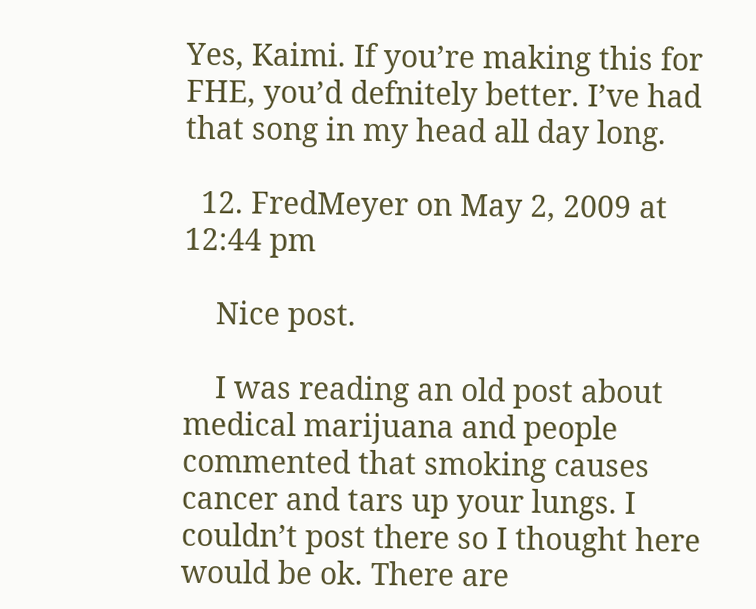Yes, Kaimi. If you’re making this for FHE, you’d defnitely better. I’ve had that song in my head all day long.

  12. FredMeyer on May 2, 2009 at 12:44 pm

    Nice post.

    I was reading an old post about medical marijuana and people commented that smoking causes cancer and tars up your lungs. I couldn’t post there so I thought here would be ok. There are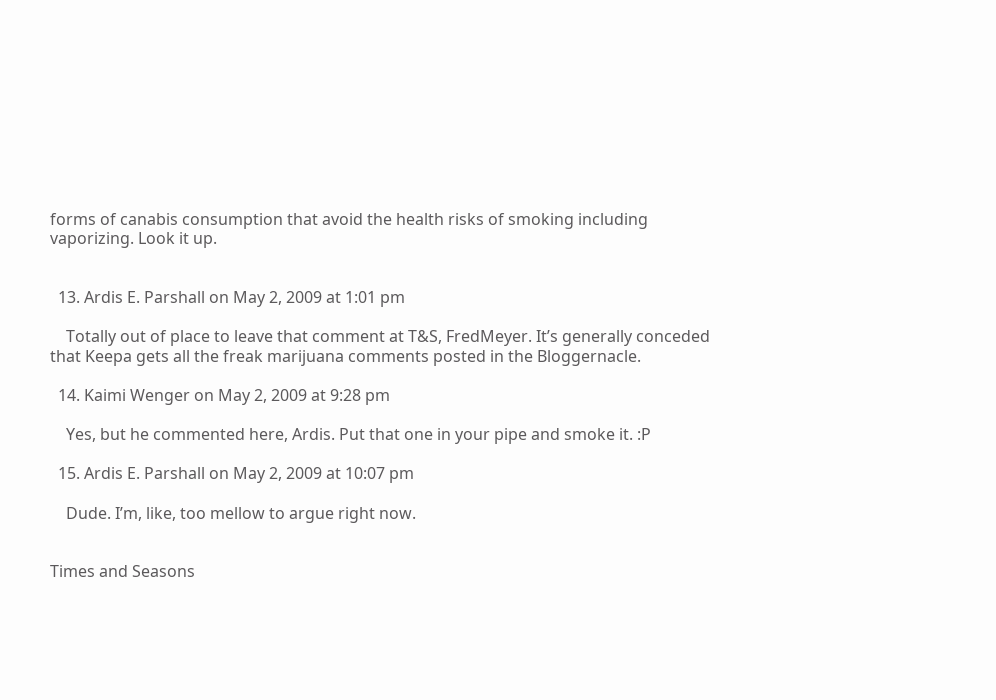forms of canabis consumption that avoid the health risks of smoking including vaporizing. Look it up.


  13. Ardis E. Parshall on May 2, 2009 at 1:01 pm

    Totally out of place to leave that comment at T&S, FredMeyer. It’s generally conceded that Keepa gets all the freak marijuana comments posted in the Bloggernacle.

  14. Kaimi Wenger on May 2, 2009 at 9:28 pm

    Yes, but he commented here, Ardis. Put that one in your pipe and smoke it. :P

  15. Ardis E. Parshall on May 2, 2009 at 10:07 pm

    Dude. I’m, like, too mellow to argue right now.


Times and Seasons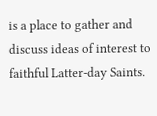is a place to gather and discuss ideas of interest to faithful Latter-day Saints.